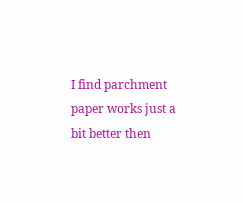I find parchment paper works just a bit better then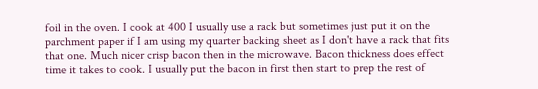foil in the oven. I cook at 400 I usually use a rack but sometimes just put it on the parchment paper if I am using my quarter backing sheet as I don't have a rack that fits that one. Much nicer crisp bacon then in the microwave. Bacon thickness does effect time it takes to cook. I usually put the bacon in first then start to prep the rest of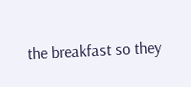the breakfast so they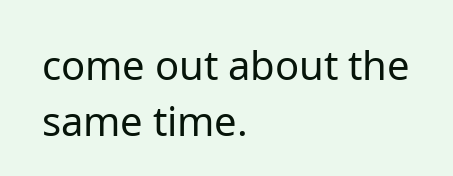come out about the same time.